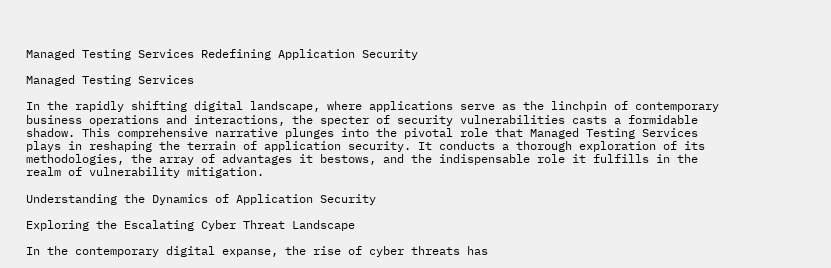Managed Testing Services Redefining Application Security

Managed Testing Services

In the rapidly shifting digital landscape, where applications serve as the linchpin of contemporary business operations and interactions, the specter of security vulnerabilities casts a formidable shadow. This comprehensive narrative plunges into the pivotal role that Managed Testing Services plays in reshaping the terrain of application security. It conducts a thorough exploration of its methodologies, the array of advantages it bestows, and the indispensable role it fulfills in the realm of vulnerability mitigation.

Understanding the Dynamics of Application Security

Exploring the Escalating Cyber Threat Landscape

In the contemporary digital expanse, the rise of cyber threats has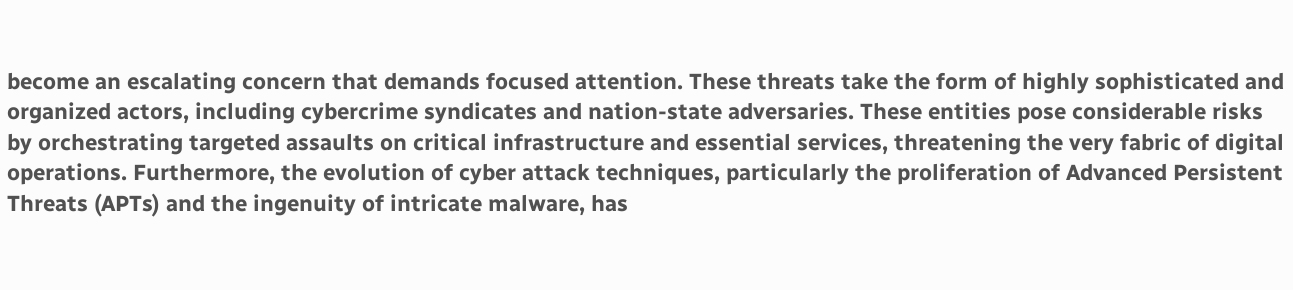become an escalating concern that demands focused attention. These threats take the form of highly sophisticated and organized actors, including cybercrime syndicates and nation-state adversaries. These entities pose considerable risks by orchestrating targeted assaults on critical infrastructure and essential services, threatening the very fabric of digital operations. Furthermore, the evolution of cyber attack techniques, particularly the proliferation of Advanced Persistent Threats (APTs) and the ingenuity of intricate malware, has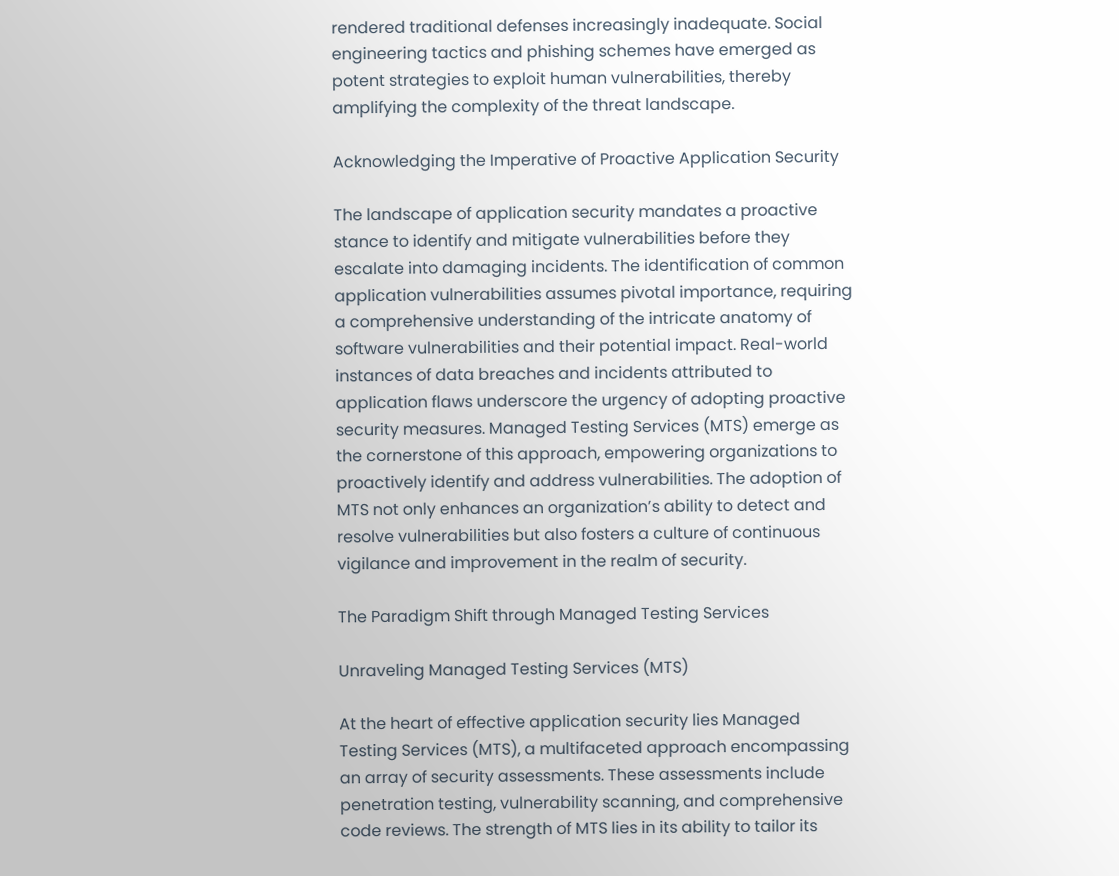rendered traditional defenses increasingly inadequate. Social engineering tactics and phishing schemes have emerged as potent strategies to exploit human vulnerabilities, thereby amplifying the complexity of the threat landscape.

Acknowledging the Imperative of Proactive Application Security

The landscape of application security mandates a proactive stance to identify and mitigate vulnerabilities before they escalate into damaging incidents. The identification of common application vulnerabilities assumes pivotal importance, requiring a comprehensive understanding of the intricate anatomy of software vulnerabilities and their potential impact. Real-world instances of data breaches and incidents attributed to application flaws underscore the urgency of adopting proactive security measures. Managed Testing Services (MTS) emerge as the cornerstone of this approach, empowering organizations to proactively identify and address vulnerabilities. The adoption of MTS not only enhances an organization’s ability to detect and resolve vulnerabilities but also fosters a culture of continuous vigilance and improvement in the realm of security.

The Paradigm Shift through Managed Testing Services

Unraveling Managed Testing Services (MTS)

At the heart of effective application security lies Managed Testing Services (MTS), a multifaceted approach encompassing an array of security assessments. These assessments include penetration testing, vulnerability scanning, and comprehensive code reviews. The strength of MTS lies in its ability to tailor its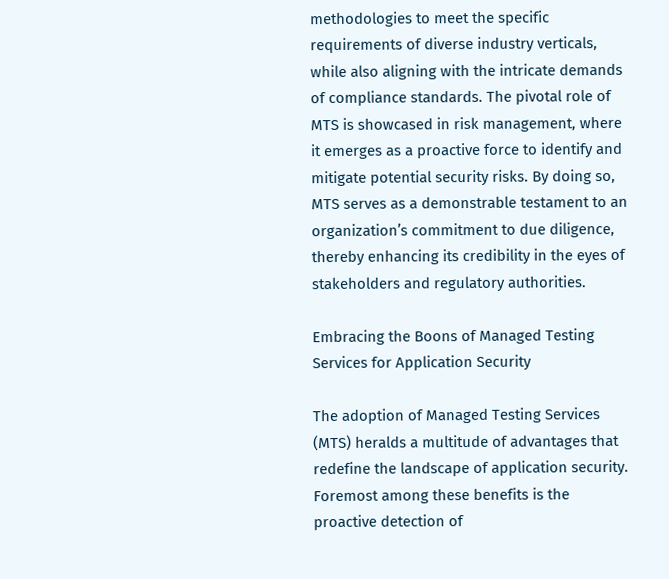methodologies to meet the specific requirements of diverse industry verticals, while also aligning with the intricate demands of compliance standards. The pivotal role of MTS is showcased in risk management, where it emerges as a proactive force to identify and mitigate potential security risks. By doing so, MTS serves as a demonstrable testament to an organization’s commitment to due diligence, thereby enhancing its credibility in the eyes of stakeholders and regulatory authorities.

Embracing the Boons of Managed Testing Services for Application Security

The adoption of Managed Testing Services (MTS) heralds a multitude of advantages that redefine the landscape of application security. Foremost among these benefits is the proactive detection of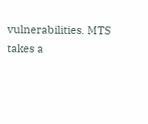vulnerabilities. MTS takes a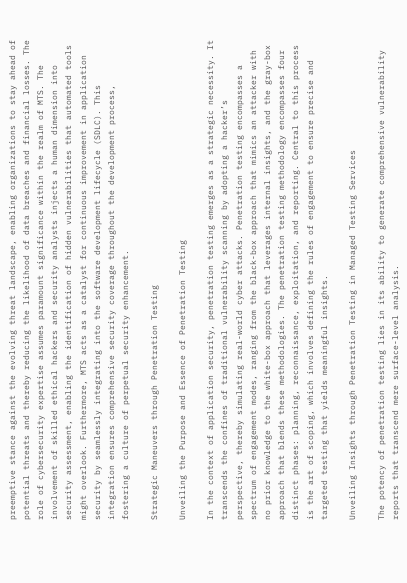preemptive stance against the evolving threat landscape, enabling organizations to stay ahead of potential threats and thereby reducing the likelihood of data breaches and financial losses. The role of cybersecurity expertise assumes paramount significance within the realm of MTS. The involvement of skilled ethical hackers and security analysts injects a human dimension into security assessment, enabling the identification of hidden vulnerabilities that automated tools might overlook. Furthermore, MTS acts as a catalyst for continuous improvement in application security by seamlessly integrating into the software development lifecycle (SDLC). This integration ensures comprehensive security coverage throughout the development process, fostering a culture of perpetual security enhancement.

Strategic Maneuvers through Penetration Testing

Unveiling the Purpose and Essence of Penetration Testing

In the context of application security, penetration testing emerges as a strategic necessity. It transcends the confines of traditional vulnerability scanning by adopting a hacker’s perspective, thereby simulating real-world cyber attacks. Penetration testing encompasses a spectrum of engagement modes, ranging from the black-box approach that mimics an attacker with no prior knowledge to the white-box approach that leverages internal insights, and the gray-box approach that blends these methodologies. The penetration testing methodology encompasses four distinct phases: planning, reconnaissance, exploitation, and reporting. Central to this process is the art of scoping, which involves defining the rules of engagement to ensure precise and targeted testing that yields meaningful insights.

Unveiling Insights through Penetration Testing in Managed Testing Services

The potency of penetration testing lies in its ability to generate comprehensive vulnerability reports that transcend mere surface-level analysis.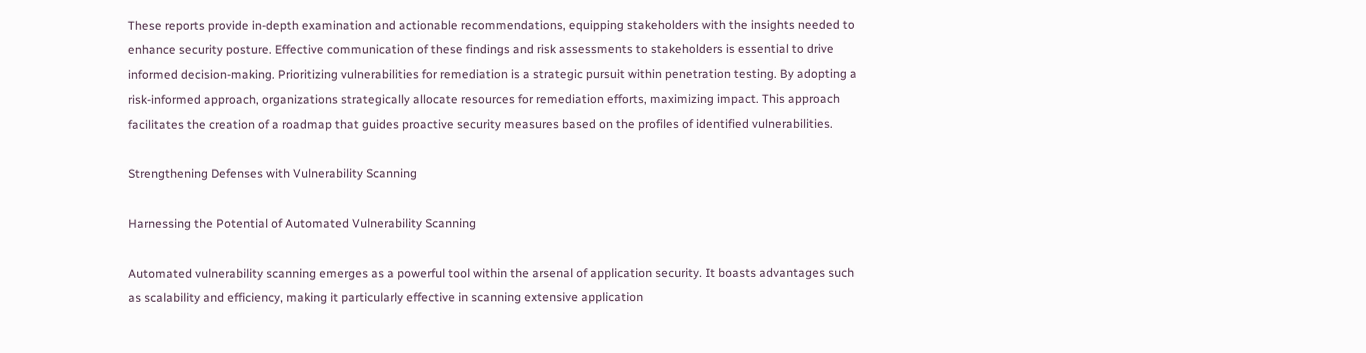These reports provide in-depth examination and actionable recommendations, equipping stakeholders with the insights needed to enhance security posture. Effective communication of these findings and risk assessments to stakeholders is essential to drive informed decision-making. Prioritizing vulnerabilities for remediation is a strategic pursuit within penetration testing. By adopting a risk-informed approach, organizations strategically allocate resources for remediation efforts, maximizing impact. This approach facilitates the creation of a roadmap that guides proactive security measures based on the profiles of identified vulnerabilities.

Strengthening Defenses with Vulnerability Scanning

Harnessing the Potential of Automated Vulnerability Scanning

Automated vulnerability scanning emerges as a powerful tool within the arsenal of application security. It boasts advantages such as scalability and efficiency, making it particularly effective in scanning extensive application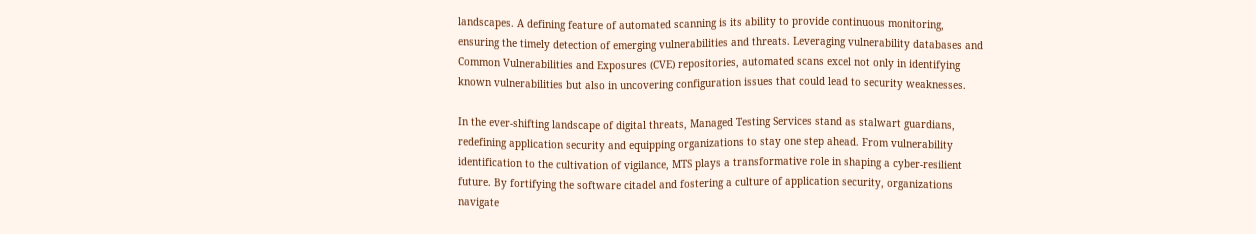landscapes. A defining feature of automated scanning is its ability to provide continuous monitoring, ensuring the timely detection of emerging vulnerabilities and threats. Leveraging vulnerability databases and Common Vulnerabilities and Exposures (CVE) repositories, automated scans excel not only in identifying known vulnerabilities but also in uncovering configuration issues that could lead to security weaknesses.

In the ever-shifting landscape of digital threats, Managed Testing Services stand as stalwart guardians, redefining application security and equipping organizations to stay one step ahead. From vulnerability identification to the cultivation of vigilance, MTS plays a transformative role in shaping a cyber-resilient future. By fortifying the software citadel and fostering a culture of application security, organizations navigate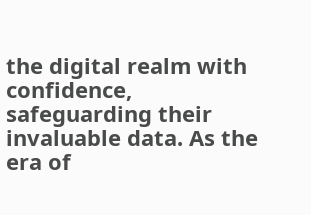the digital realm with confidence, safeguarding their invaluable data. As the era of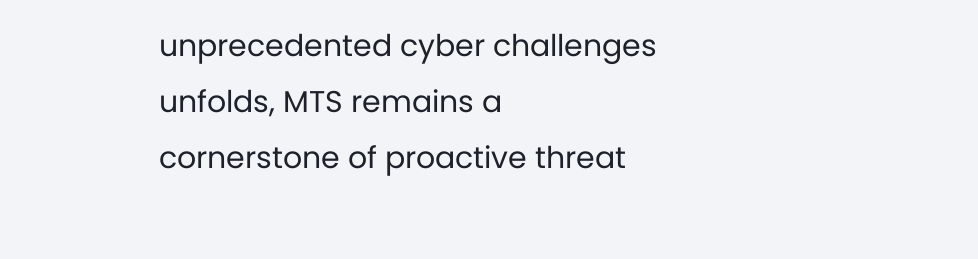unprecedented cyber challenges unfolds, MTS remains a cornerstone of proactive threat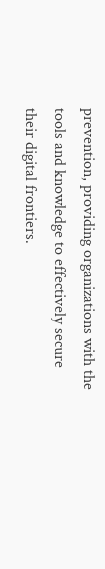prevention, providing organizations with the tools and knowledge to effectively secure their digital frontiers.